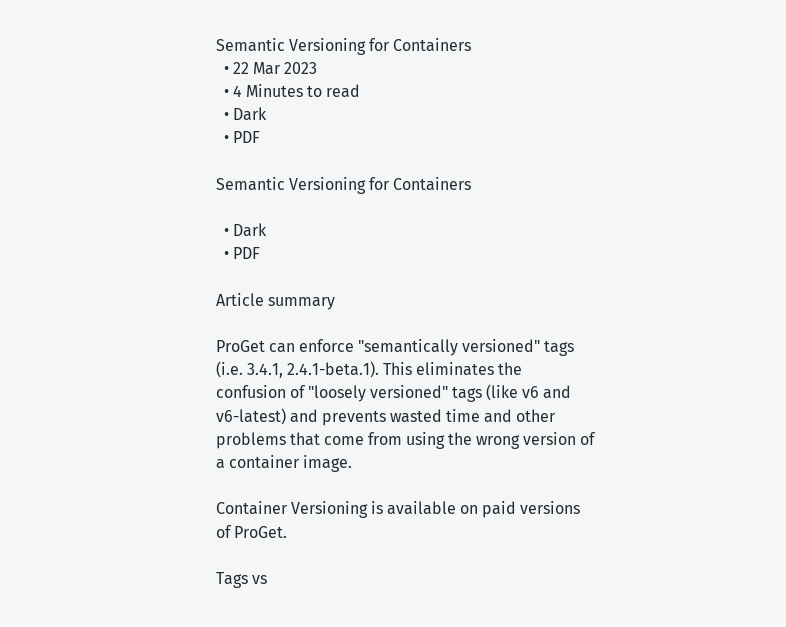Semantic Versioning for Containers
  • 22 Mar 2023
  • 4 Minutes to read
  • Dark
  • PDF

Semantic Versioning for Containers

  • Dark
  • PDF

Article summary

ProGet can enforce "semantically versioned" tags (i.e. 3.4.1, 2.4.1-beta.1). This eliminates the confusion of "loosely versioned" tags (like v6 and v6-latest) and prevents wasted time and other problems that come from using the wrong version of a container image.

Container Versioning is available on paid versions of ProGet.

Tags vs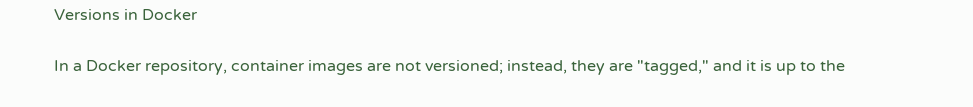Versions in Docker

In a Docker repository, container images are not versioned; instead, they are "tagged," and it is up to the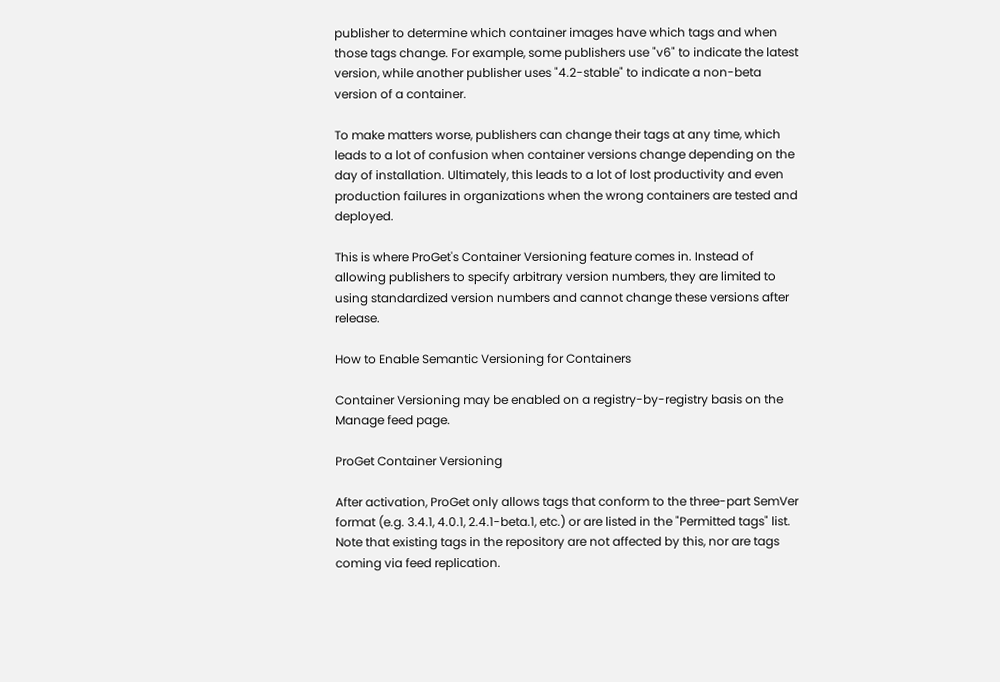publisher to determine which container images have which tags and when those tags change. For example, some publishers use "v6" to indicate the latest version, while another publisher uses "4.2-stable" to indicate a non-beta version of a container.

To make matters worse, publishers can change their tags at any time, which leads to a lot of confusion when container versions change depending on the day of installation. Ultimately, this leads to a lot of lost productivity and even production failures in organizations when the wrong containers are tested and deployed.

This is where ProGet's Container Versioning feature comes in. Instead of allowing publishers to specify arbitrary version numbers, they are limited to using standardized version numbers and cannot change these versions after release.

How to Enable Semantic Versioning for Containers

Container Versioning may be enabled on a registry-by-registry basis on the Manage feed page.

ProGet Container Versioning

After activation, ProGet only allows tags that conform to the three-part SemVer format (e.g. 3.4.1, 4.0.1, 2.4.1-beta.1, etc.) or are listed in the "Permitted tags" list. Note that existing tags in the repository are not affected by this, nor are tags coming via feed replication.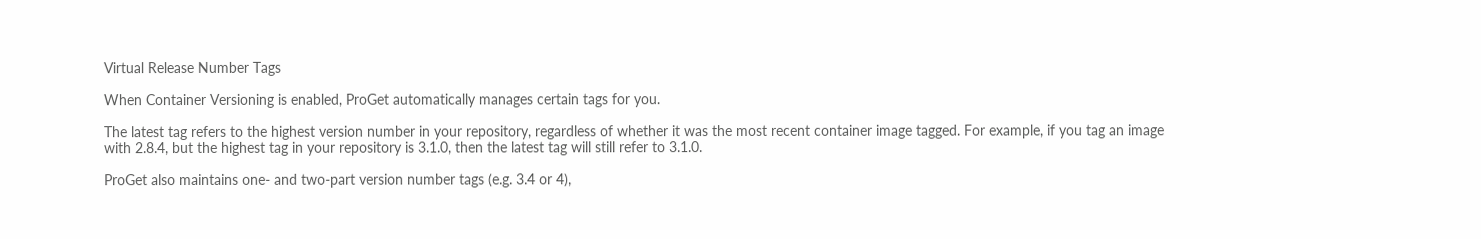Virtual Release Number Tags

When Container Versioning is enabled, ProGet automatically manages certain tags for you.

The latest tag refers to the highest version number in your repository, regardless of whether it was the most recent container image tagged. For example, if you tag an image with 2.8.4, but the highest tag in your repository is 3.1.0, then the latest tag will still refer to 3.1.0.

ProGet also maintains one- and two-part version number tags (e.g. 3.4 or 4),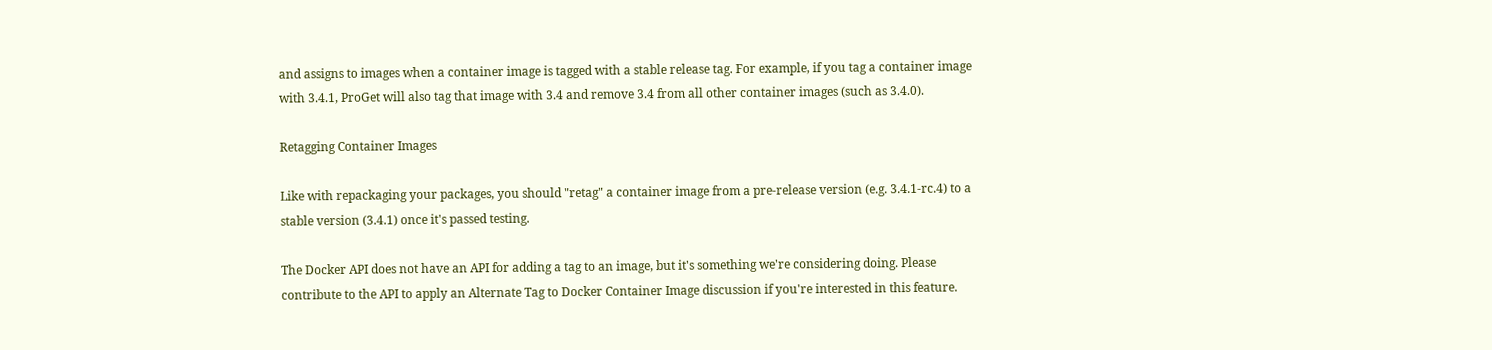and assigns to images when a container image is tagged with a stable release tag. For example, if you tag a container image with 3.4.1, ProGet will also tag that image with 3.4 and remove 3.4 from all other container images (such as 3.4.0).

Retagging Container Images

Like with repackaging your packages, you should "retag" a container image from a pre-release version (e.g. 3.4.1-rc.4) to a stable version (3.4.1) once it's passed testing.

The Docker API does not have an API for adding a tag to an image, but it's something we're considering doing. Please contribute to the API to apply an Alternate Tag to Docker Container Image discussion if you're interested in this feature.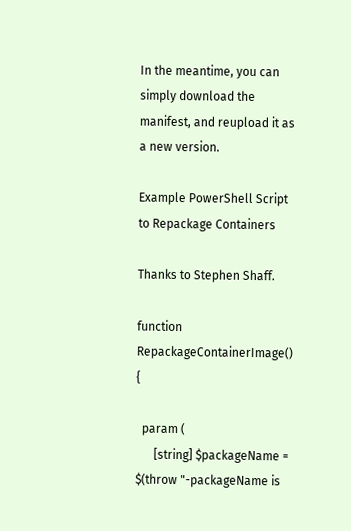In the meantime, you can simply download the manifest, and reupload it as a new version.

Example PowerShell Script to Repackage Containers

Thanks to Stephen Shaff.

function RepackageContainerImage() {

  param (
      [string] $packageName = $(throw "-packageName is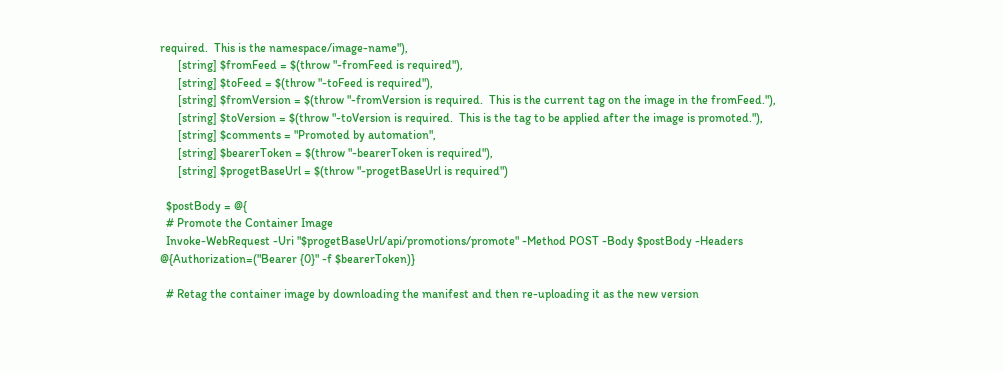required.  This is the namespace/image-name"),
      [string] $fromFeed = $(throw "-fromFeed is required"),
      [string] $toFeed = $(throw "-toFeed is required"),
      [string] $fromVersion = $(throw "-fromVersion is required.  This is the current tag on the image in the fromFeed."),
      [string] $toVersion = $(throw "-toVersion is required.  This is the tag to be applied after the image is promoted."),
      [string] $comments = "Promoted by automation",
      [string] $bearerToken = $(throw "-bearerToken is required"),
      [string] $progetBaseUrl = $(throw "-progetBaseUrl is required")

  $postBody = @{
  # Promote the Container Image
  Invoke-WebRequest -Uri "$progetBaseUrl/api/promotions/promote" -Method POST -Body $postBody -Headers @{Authorization=("Bearer {0}" -f $bearerToken)}

  # Retag the container image by downloading the manifest and then re-uploading it as the new version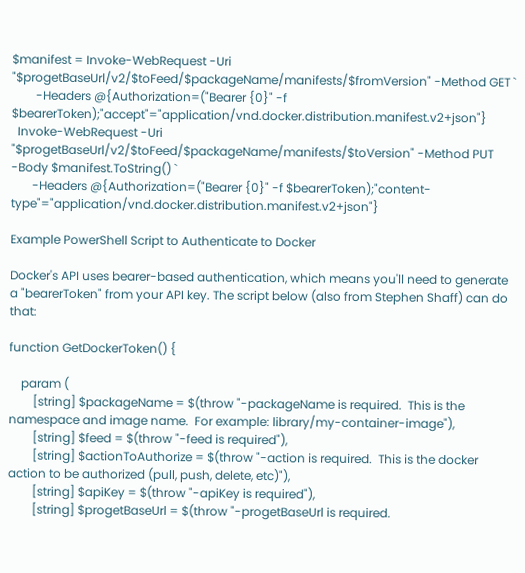$manifest = Invoke-WebRequest -Uri "$progetBaseUrl/v2/$toFeed/$packageName/manifests/$fromVersion" -Method GET `
        -Headers @{Authorization=("Bearer {0}" -f $bearerToken);"accept"="application/vnd.docker.distribution.manifest.v2+json"}
  Invoke-WebRequest -Uri "$progetBaseUrl/v2/$toFeed/$packageName/manifests/$toVersion" -Method PUT -Body $manifest.ToString() `
       -Headers @{Authorization=("Bearer {0}" -f $bearerToken);"content-type"="application/vnd.docker.distribution.manifest.v2+json"}

Example PowerShell Script to Authenticate to Docker

Docker's API uses bearer-based authentication, which means you'll need to generate a "bearerToken" from your API key. The script below (also from Stephen Shaff) can do that:

function GetDockerToken() {

    param (
        [string] $packageName = $(throw "-packageName is required.  This is the namespace and image name.  For example: library/my-container-image"),
        [string] $feed = $(throw "-feed is required"),
        [string] $actionToAuthorize = $(throw "-action is required.  This is the docker action to be authorized (pull, push, delete, etc)"),
        [string] $apiKey = $(throw "-apiKey is required"),
        [string] $progetBaseUrl = $(throw "-progetBaseUrl is required.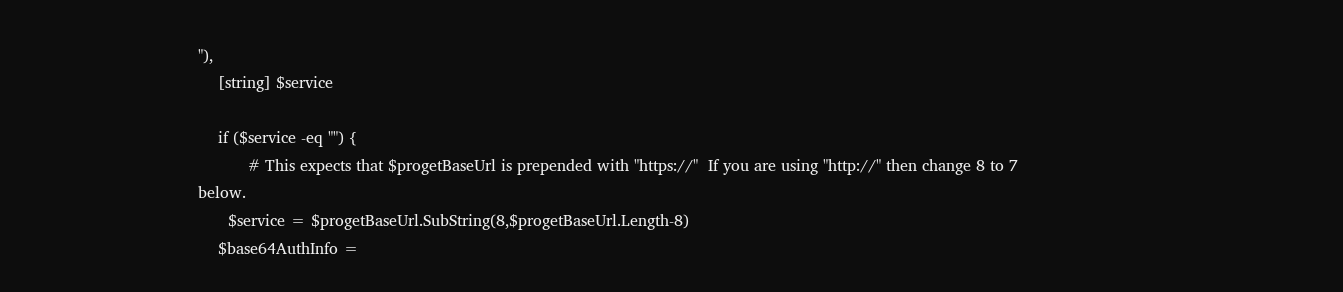"),
    [string] $service

    if ($service -eq "") {
          # This expects that $progetBaseUrl is prepended with "https://"  If you are using "http://" then change 8 to 7 below.
      $service = $progetBaseUrl.SubString(8,$progetBaseUrl.Length-8)
    $base64AuthInfo =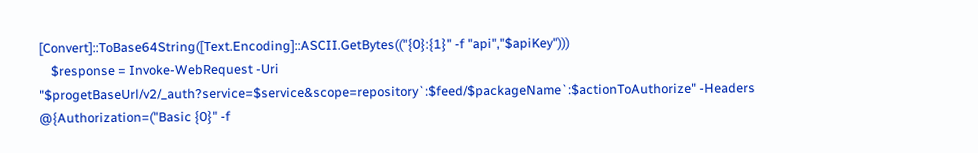[Convert]::ToBase64String([Text.Encoding]::ASCII.GetBytes(("{0}:{1}" -f "api","$apiKey")))
    $response = Invoke-WebRequest -Uri "$progetBaseUrl/v2/_auth?service=$service&scope=repository`:$feed/$packageName`:$actionToAuthorize" -Headers @{Authorization=("Basic {0}" -f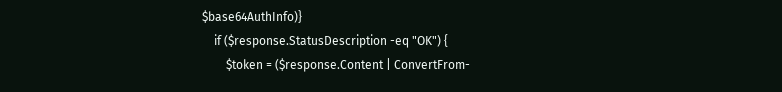$base64AuthInfo)}
    if ($response.StatusDescription -eq "OK") {
        $token = ($response.Content | ConvertFrom-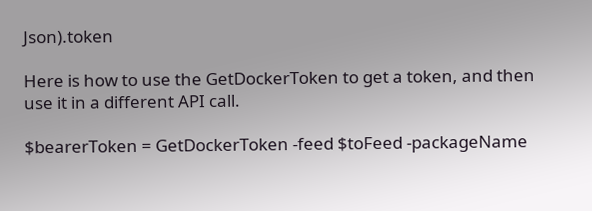Json).token

Here is how to use the GetDockerToken to get a token, and then use it in a different API call.

$bearerToken = GetDockerToken -feed $toFeed -packageName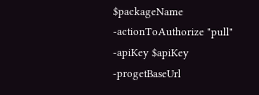$packageName -actionToAuthorize "pull" -apiKey $apiKey -progetBaseUrl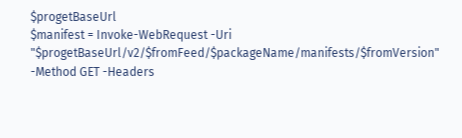$progetBaseUrl
$manifest = Invoke-WebRequest -Uri "$progetBaseUrl/v2/$fromFeed/$packageName/manifests/$fromVersion" -Method GET -Headers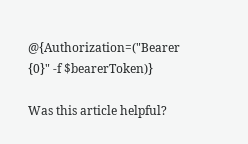@{Authorization=("Bearer {0}" -f $bearerToken)}

Was this article helpful?